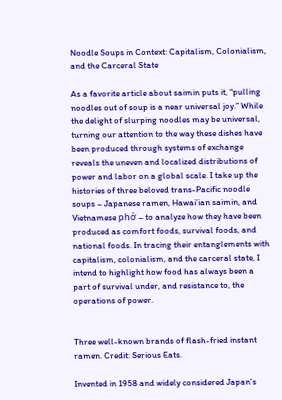Noodle Soups in Context: Capitalism, Colonialism, and the Carceral State

As a favorite article about saimin puts it, “pulling noodles out of soup is a near universal joy.” While the delight of slurping noodles may be universal, turning our attention to the way these dishes have been produced through systems of exchange reveals the uneven and localized distributions of power and labor on a global scale. I take up the histories of three beloved trans-Pacific noodle soups – Japanese ramen, Hawai’ian saimin, and Vietnamese phở – to analyze how they have been produced as comfort foods, survival foods, and national foods. In tracing their entanglements with capitalism, colonialism, and the carceral state, I intend to highlight how food has always been a part of survival under, and resistance to, the operations of power.


Three well-known brands of flash-fried instant ramen. Credit: Serious Eats.

Invented in 1958 and widely considered Japan’s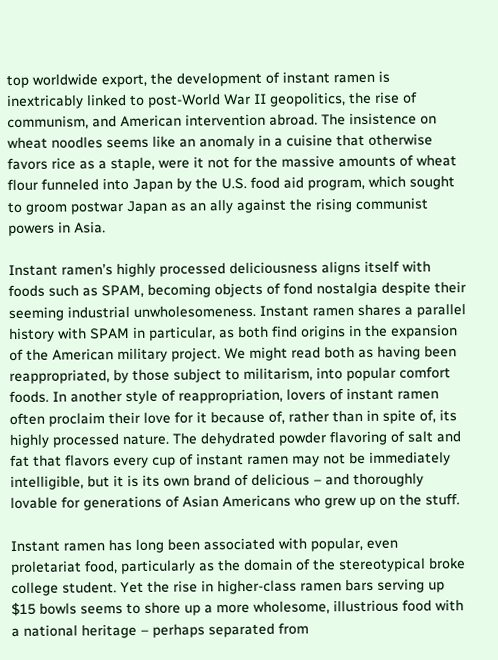top worldwide export, the development of instant ramen is inextricably linked to post-World War II geopolitics, the rise of communism, and American intervention abroad. The insistence on wheat noodles seems like an anomaly in a cuisine that otherwise favors rice as a staple, were it not for the massive amounts of wheat flour funneled into Japan by the U.S. food aid program, which sought to groom postwar Japan as an ally against the rising communist powers in Asia.

Instant ramen’s highly processed deliciousness aligns itself with foods such as SPAM, becoming objects of fond nostalgia despite their seeming industrial unwholesomeness. Instant ramen shares a parallel history with SPAM in particular, as both find origins in the expansion of the American military project. We might read both as having been reappropriated, by those subject to militarism, into popular comfort foods. In another style of reappropriation, lovers of instant ramen often proclaim their love for it because of, rather than in spite of, its highly processed nature. The dehydrated powder flavoring of salt and fat that flavors every cup of instant ramen may not be immediately intelligible, but it is its own brand of delicious – and thoroughly lovable for generations of Asian Americans who grew up on the stuff.

Instant ramen has long been associated with popular, even proletariat food, particularly as the domain of the stereotypical broke college student. Yet the rise in higher-class ramen bars serving up $15 bowls seems to shore up a more wholesome, illustrious food with a national heritage – perhaps separated from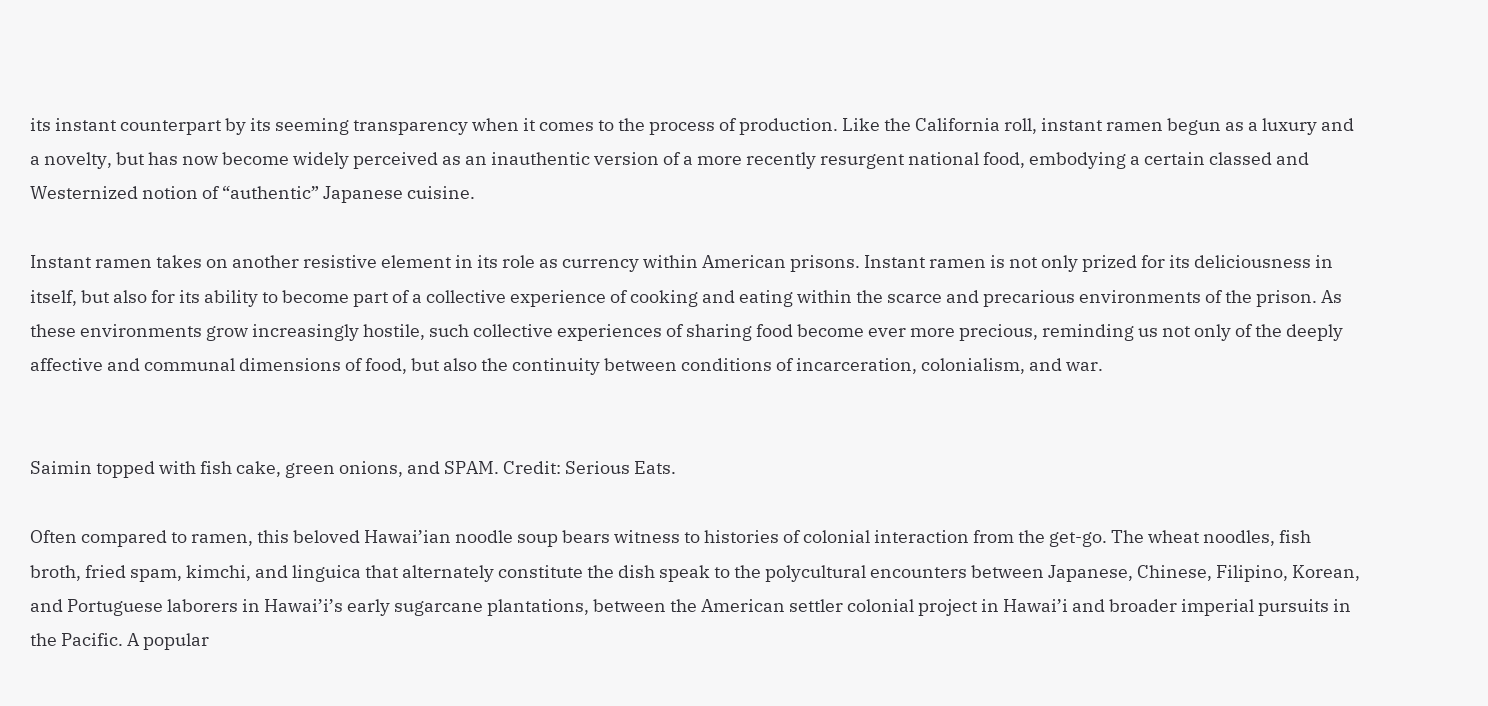its instant counterpart by its seeming transparency when it comes to the process of production. Like the California roll, instant ramen begun as a luxury and a novelty, but has now become widely perceived as an inauthentic version of a more recently resurgent national food, embodying a certain classed and Westernized notion of “authentic” Japanese cuisine.

Instant ramen takes on another resistive element in its role as currency within American prisons. Instant ramen is not only prized for its deliciousness in itself, but also for its ability to become part of a collective experience of cooking and eating within the scarce and precarious environments of the prison. As these environments grow increasingly hostile, such collective experiences of sharing food become ever more precious, reminding us not only of the deeply affective and communal dimensions of food, but also the continuity between conditions of incarceration, colonialism, and war.


Saimin topped with fish cake, green onions, and SPAM. Credit: Serious Eats.

Often compared to ramen, this beloved Hawai’ian noodle soup bears witness to histories of colonial interaction from the get-go. The wheat noodles, fish broth, fried spam, kimchi, and linguica that alternately constitute the dish speak to the polycultural encounters between Japanese, Chinese, Filipino, Korean, and Portuguese laborers in Hawai’i’s early sugarcane plantations, between the American settler colonial project in Hawai’i and broader imperial pursuits in the Pacific. A popular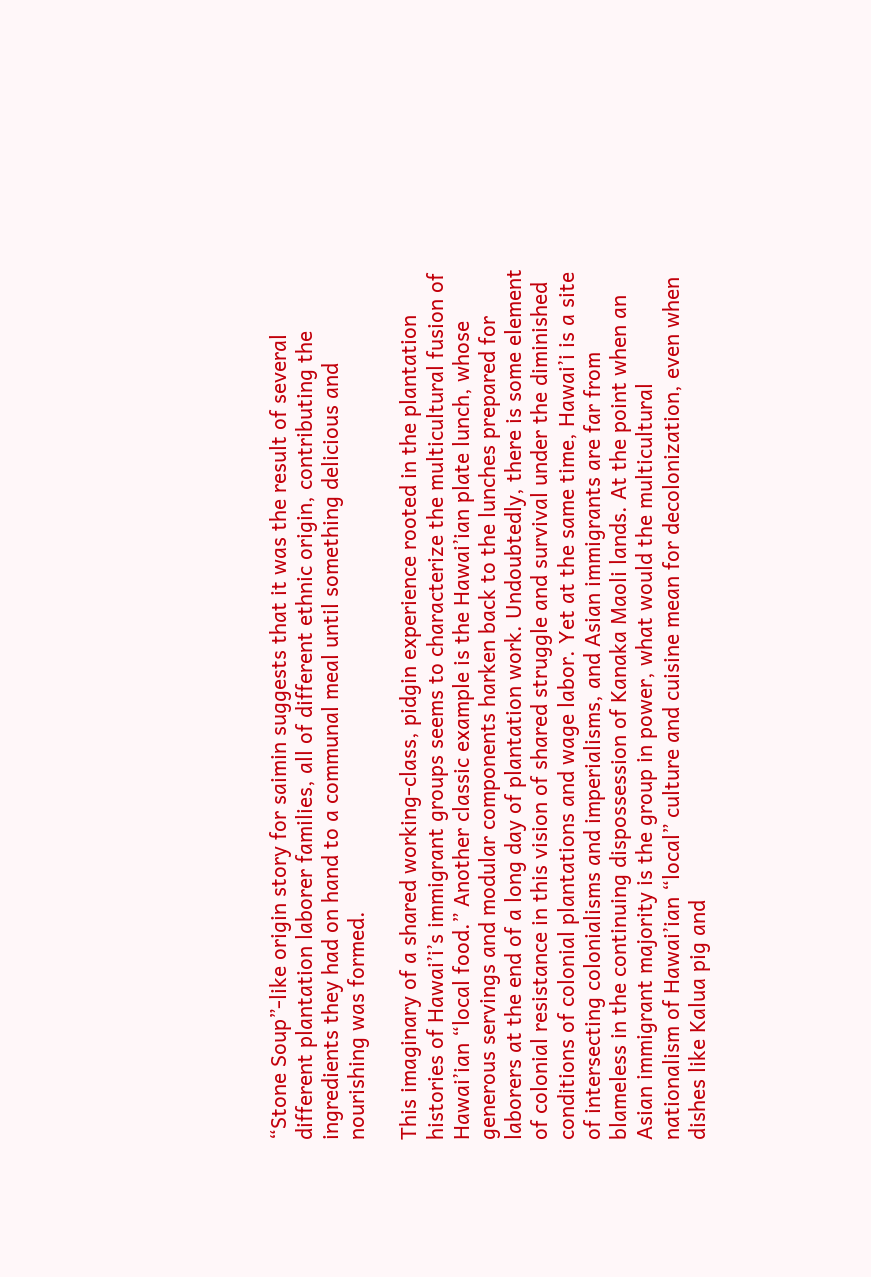“Stone Soup”-like origin story for saimin suggests that it was the result of several different plantation laborer families, all of different ethnic origin, contributing the ingredients they had on hand to a communal meal until something delicious and nourishing was formed.

This imaginary of a shared working-class, pidgin experience rooted in the plantation histories of Hawai’i’s immigrant groups seems to characterize the multicultural fusion of Hawai’ian “local food.” Another classic example is the Hawai’ian plate lunch, whose generous servings and modular components harken back to the lunches prepared for laborers at the end of a long day of plantation work. Undoubtedly, there is some element of colonial resistance in this vision of shared struggle and survival under the diminished conditions of colonial plantations and wage labor. Yet at the same time, Hawai’i is a site of intersecting colonialisms and imperialisms, and Asian immigrants are far from blameless in the continuing dispossession of Kanaka Maoli lands. At the point when an Asian immigrant majority is the group in power, what would the multicultural nationalism of Hawai’ian “local” culture and cuisine mean for decolonization, even when dishes like Kalua pig and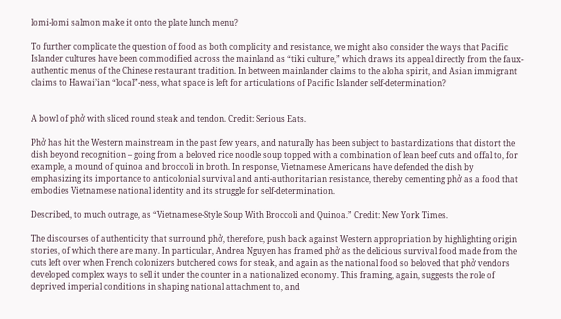lomi-lomi salmon make it onto the plate lunch menu?

To further complicate the question of food as both complicity and resistance, we might also consider the ways that Pacific Islander cultures have been commodified across the mainland as “tiki culture,” which draws its appeal directly from the faux-authentic menus of the Chinese restaurant tradition. In between mainlander claims to the aloha spirit, and Asian immigrant claims to Hawai’ian “local”-ness, what space is left for articulations of Pacific Islander self-determination?


A bowl of phở with sliced round steak and tendon. Credit: Serious Eats.

Phở has hit the Western mainstream in the past few years, and naturally has been subject to bastardizations that distort the dish beyond recognition – going from a beloved rice noodle soup topped with a combination of lean beef cuts and offal to, for example, a mound of quinoa and broccoli in broth. In response, Vietnamese Americans have defended the dish by emphasizing its importance to anticolonial survival and anti-authoritarian resistance, thereby cementing phở as a food that embodies Vietnamese national identity and its struggle for self-determination.

Described, to much outrage, as “Vietnamese-Style Soup With Broccoli and Quinoa.” Credit: New York Times.

The discourses of authenticity that surround phở, therefore, push back against Western appropriation by highlighting origin stories, of which there are many. In particular, Andrea Nguyen has framed phở as the delicious survival food made from the cuts left over when French colonizers butchered cows for steak, and again as the national food so beloved that phở vendors developed complex ways to sell it under the counter in a nationalized economy. This framing, again, suggests the role of deprived imperial conditions in shaping national attachment to, and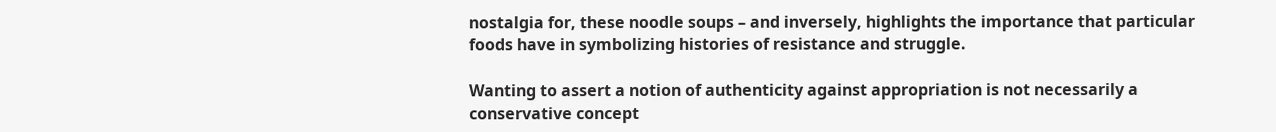nostalgia for, these noodle soups – and inversely, highlights the importance that particular foods have in symbolizing histories of resistance and struggle.

Wanting to assert a notion of authenticity against appropriation is not necessarily a conservative concept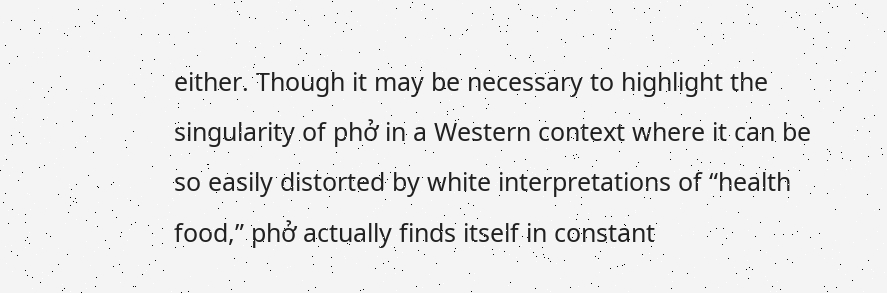either. Though it may be necessary to highlight the singularity of phở in a Western context where it can be so easily distorted by white interpretations of “health food,” phở actually finds itself in constant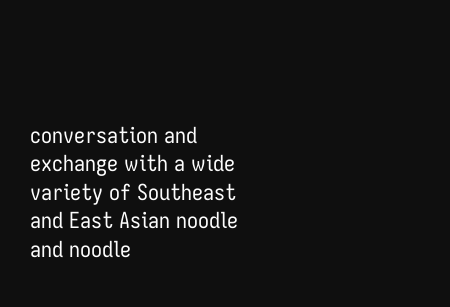conversation and exchange with a wide variety of Southeast and East Asian noodle and noodle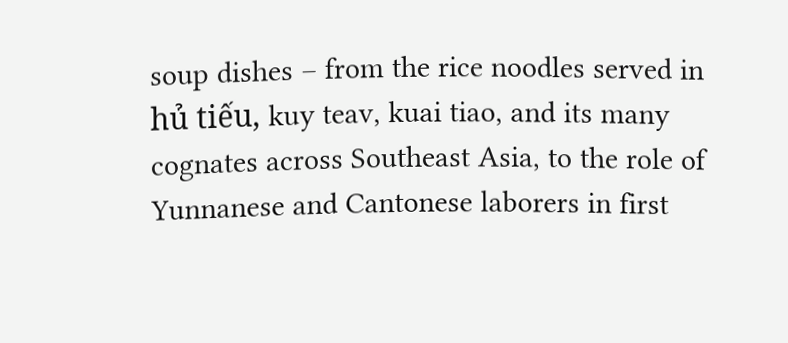soup dishes – from the rice noodles served in hủ tiếu, kuy teav, kuai tiao, and its many cognates across Southeast Asia, to the role of Yunnanese and Cantonese laborers in first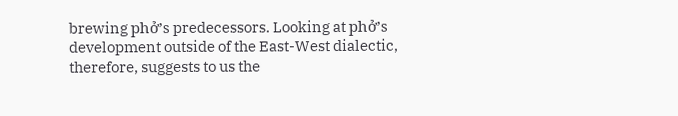brewing phở’s predecessors. Looking at phở’s development outside of the East-West dialectic, therefore, suggests to us the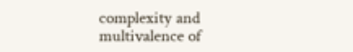complexity and multivalence of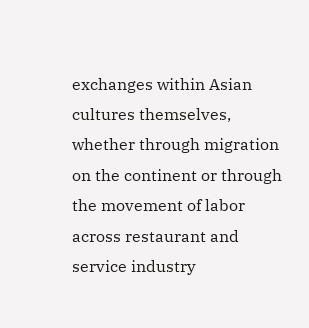exchanges within Asian cultures themselves, whether through migration on the continent or through the movement of labor across restaurant and service industry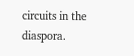circuits in the diaspora.